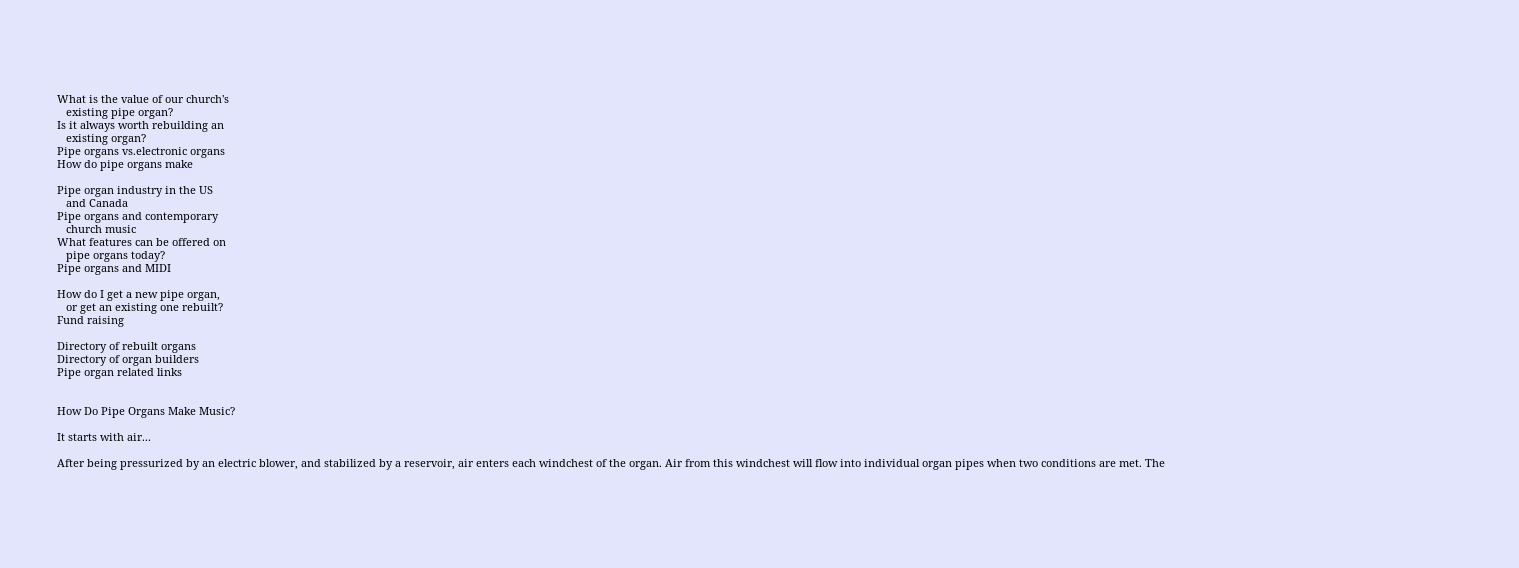What is the value of our church's
   existing pipe organ?
Is it always worth rebuilding an
   existing organ?
Pipe organs vs.electronic organs
How do pipe organs make

Pipe organ industry in the US
   and Canada
Pipe organs and contemporary
   church music
What features can be offered on
   pipe organs today?
Pipe organs and MIDI

How do I get a new pipe organ,
   or get an existing one rebuilt?
Fund raising

Directory of rebuilt organs
Directory of organ builders
Pipe organ related links


How Do Pipe Organs Make Music?

It starts with air...

After being pressurized by an electric blower, and stabilized by a reservoir, air enters each windchest of the organ. Air from this windchest will flow into individual organ pipes when two conditions are met. The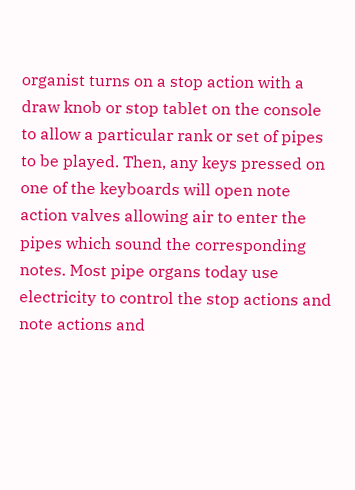organist turns on a stop action with a draw knob or stop tablet on the console to allow a particular rank or set of pipes to be played. Then, any keys pressed on one of the keyboards will open note action valves allowing air to enter the pipes which sound the corresponding notes. Most pipe organs today use electricity to control the stop actions and note actions and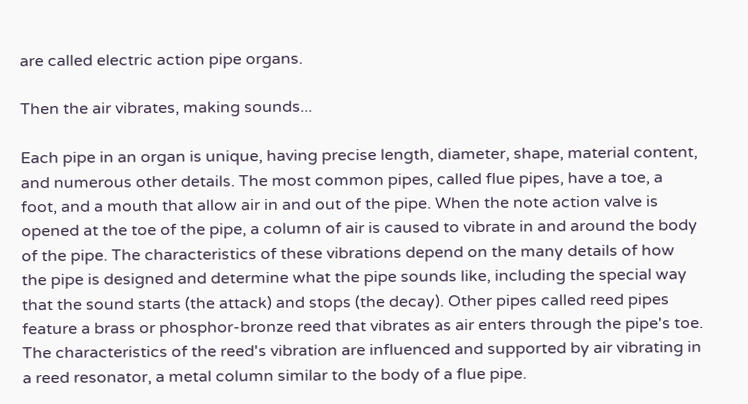are called electric action pipe organs.

Then the air vibrates, making sounds...

Each pipe in an organ is unique, having precise length, diameter, shape, material content, and numerous other details. The most common pipes, called flue pipes, have a toe, a foot, and a mouth that allow air in and out of the pipe. When the note action valve is opened at the toe of the pipe, a column of air is caused to vibrate in and around the body of the pipe. The characteristics of these vibrations depend on the many details of how the pipe is designed and determine what the pipe sounds like, including the special way that the sound starts (the attack) and stops (the decay). Other pipes called reed pipes feature a brass or phosphor-bronze reed that vibrates as air enters through the pipe's toe. The characteristics of the reed's vibration are influenced and supported by air vibrating in a reed resonator, a metal column similar to the body of a flue pipe.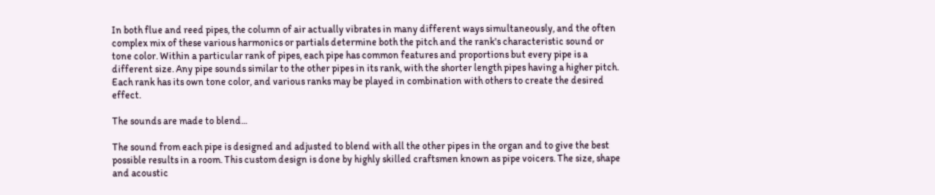In both flue and reed pipes, the column of air actually vibrates in many different ways simultaneously, and the often complex mix of these various harmonics or partials determine both the pitch and the rank's characteristic sound or tone color. Within a particular rank of pipes, each pipe has common features and proportions but every pipe is a different size. Any pipe sounds similar to the other pipes in its rank, with the shorter length pipes having a higher pitch. Each rank has its own tone color, and various ranks may be played in combination with others to create the desired effect.

The sounds are made to blend...

The sound from each pipe is designed and adjusted to blend with all the other pipes in the organ and to give the best possible results in a room. This custom design is done by highly skilled craftsmen known as pipe voicers. The size, shape and acoustic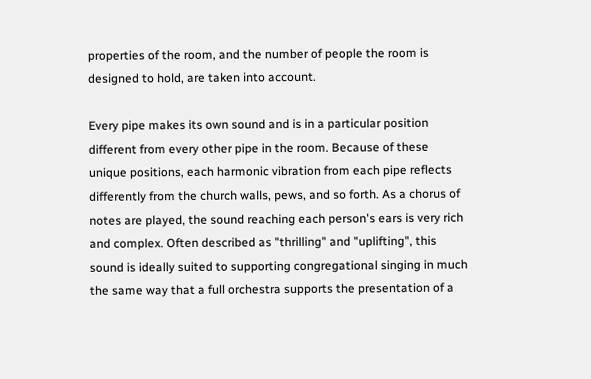properties of the room, and the number of people the room is designed to hold, are taken into account.

Every pipe makes its own sound and is in a particular position different from every other pipe in the room. Because of these unique positions, each harmonic vibration from each pipe reflects differently from the church walls, pews, and so forth. As a chorus of notes are played, the sound reaching each person's ears is very rich and complex. Often described as "thrilling" and "uplifting", this sound is ideally suited to supporting congregational singing in much the same way that a full orchestra supports the presentation of a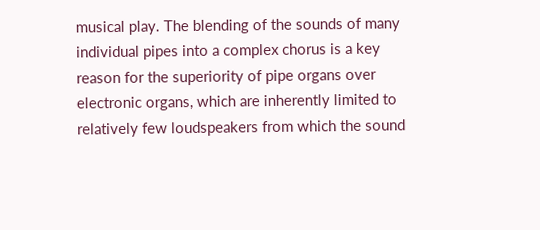musical play. The blending of the sounds of many individual pipes into a complex chorus is a key reason for the superiority of pipe organs over electronic organs, which are inherently limited to relatively few loudspeakers from which the sound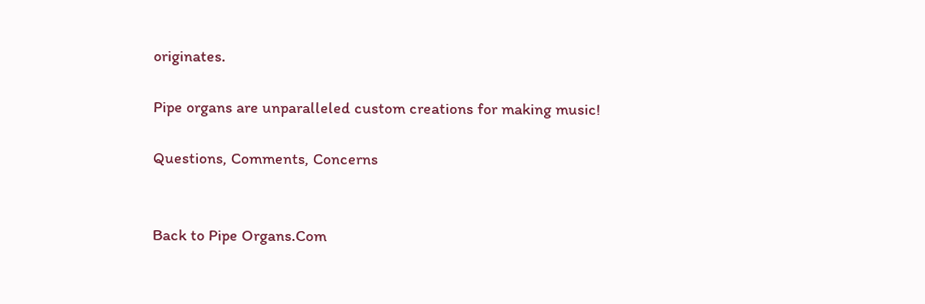originates.

Pipe organs are unparalleled custom creations for making music!

Questions, Comments, Concerns


Back to Pipe Organs.Com